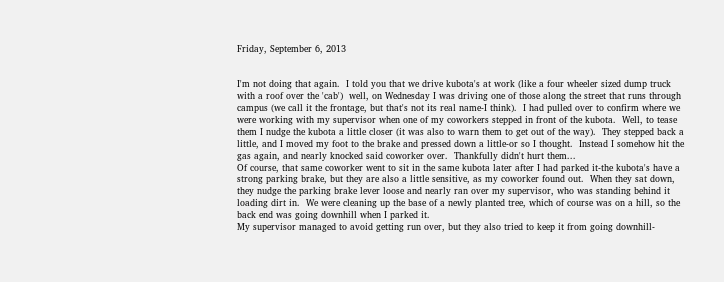Friday, September 6, 2013


I'm not doing that again.  I told you that we drive kubota's at work (like a four wheeler sized dump truck with a roof over the 'cab')  well, on Wednesday I was driving one of those along the street that runs through campus (we call it the frontage, but that's not its real name-I think).  I had pulled over to confirm where we were working with my supervisor when one of my coworkers stepped in front of the kubota.  Well, to tease them I nudge the kubota a little closer (it was also to warn them to get out of the way).  They stepped back a little, and I moved my foot to the brake and pressed down a little-or so I thought.  Instead I somehow hit the gas again, and nearly knocked said coworker over.  Thankfully didn't hurt them...
Of course, that same coworker went to sit in the same kubota later after I had parked it-the kubota's have a strong parking brake, but they are also a little sensitive, as my coworker found out.  When they sat down, they nudge the parking brake lever loose and nearly ran over my supervisor, who was standing behind it loading dirt in.  We were cleaning up the base of a newly planted tree, which of course was on a hill, so the back end was going downhill when I parked it.
My supervisor managed to avoid getting run over, but they also tried to keep it from going downhill-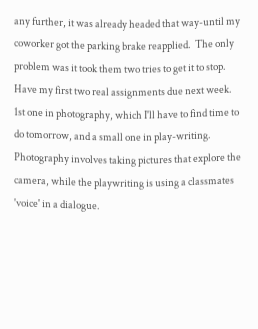any further, it was already headed that way-until my coworker got the parking brake reapplied.  The only problem was it took them two tries to get it to stop.
Have my first two real assignments due next week.  1st one in photography, which I'll have to find time to do tomorrow, and a small one in play-writing.  Photography involves taking pictures that explore the camera, while the playwriting is using a classmates 'voice' in a dialogue.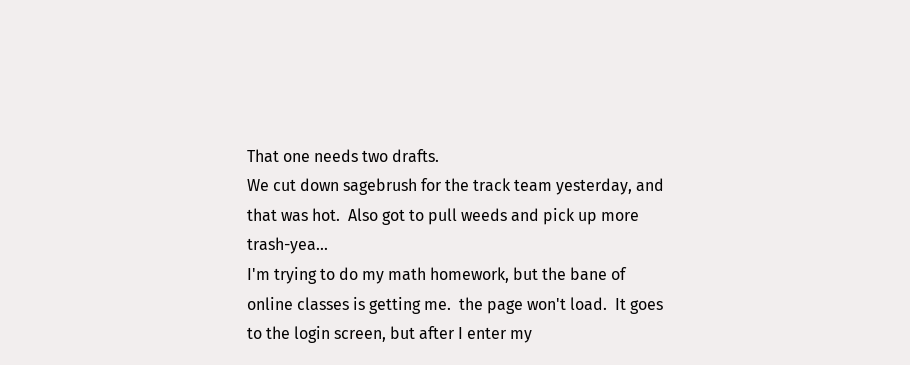That one needs two drafts.
We cut down sagebrush for the track team yesterday, and that was hot.  Also got to pull weeds and pick up more trash-yea...
I'm trying to do my math homework, but the bane of online classes is getting me.  the page won't load.  It goes to the login screen, but after I enter my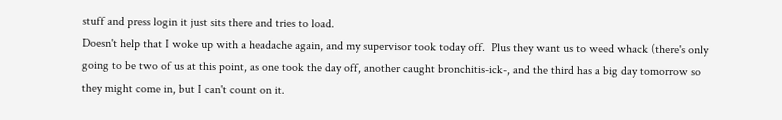stuff and press login it just sits there and tries to load.
Doesn't help that I woke up with a headache again, and my supervisor took today off.  Plus they want us to weed whack (there's only going to be two of us at this point, as one took the day off, another caught bronchitis-ick-, and the third has a big day tomorrow so they might come in, but I can't count on it.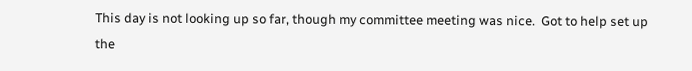This day is not looking up so far, though my committee meeting was nice.  Got to help set up the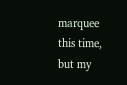marquee this time, but my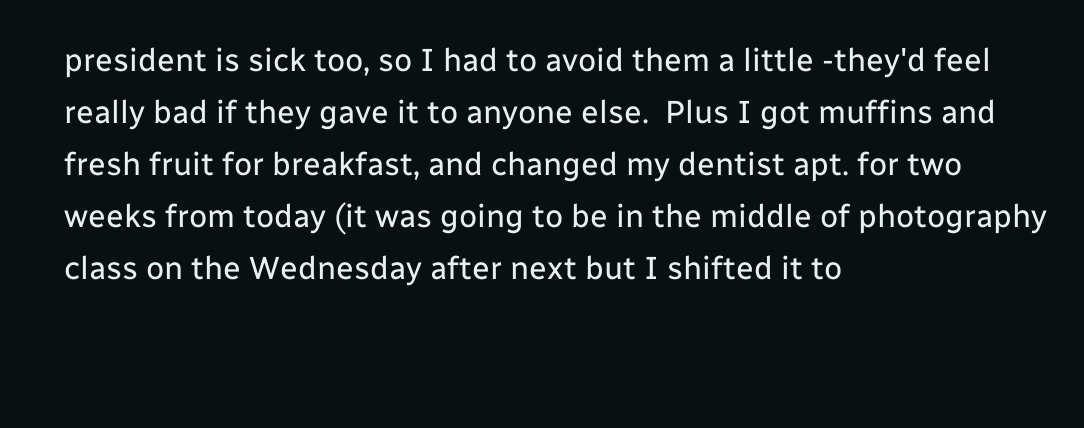president is sick too, so I had to avoid them a little -they'd feel really bad if they gave it to anyone else.  Plus I got muffins and fresh fruit for breakfast, and changed my dentist apt. for two weeks from today (it was going to be in the middle of photography class on the Wednesday after next but I shifted it to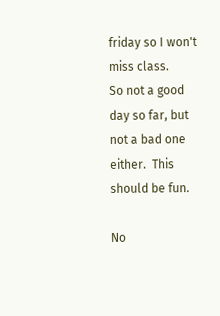friday so I won't miss class.
So not a good day so far, but not a bad one either.  This should be fun.

No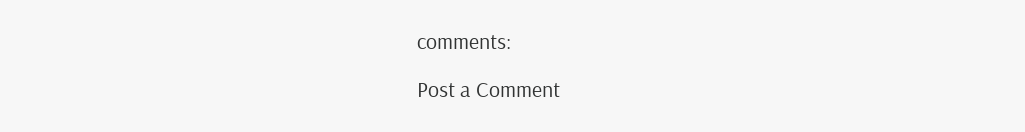comments:

Post a Comment